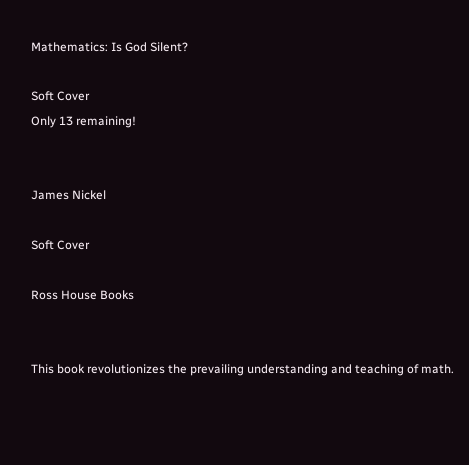Mathematics: Is God Silent?

Soft Cover
Only 13 remaining!


James Nickel

Soft Cover

Ross House Books


This book revolutionizes the prevailing understanding and teaching of math.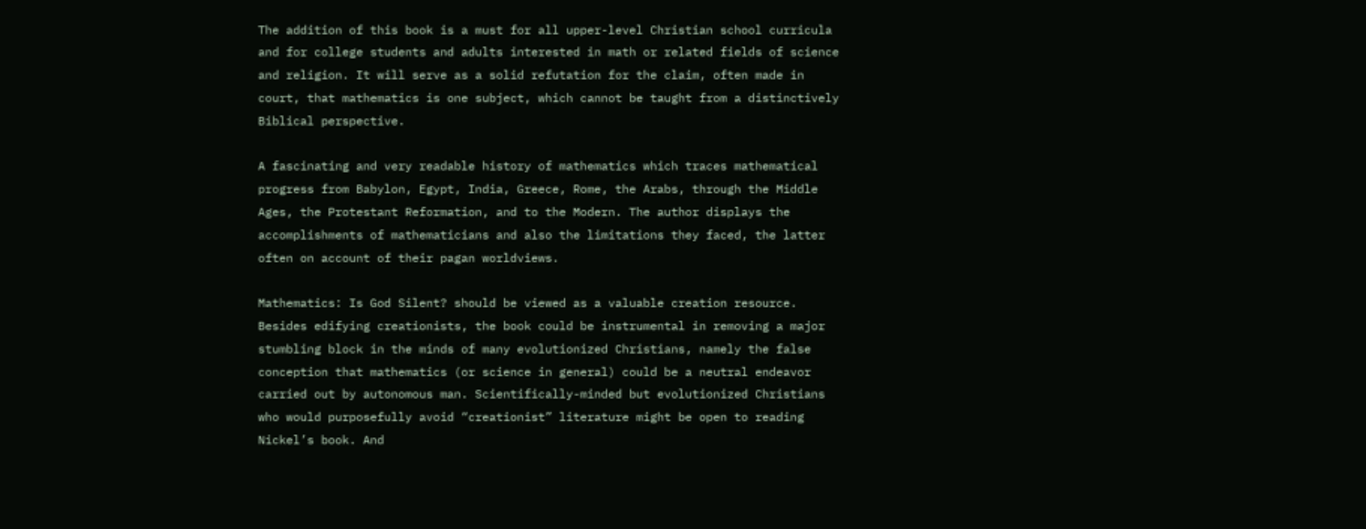The addition of this book is a must for all upper-level Christian school curricula and for college students and adults interested in math or related fields of science and religion. It will serve as a solid refutation for the claim, often made in court, that mathematics is one subject, which cannot be taught from a distinctively Biblical perspective.

A fascinating and very readable history of mathematics which traces mathematical progress from Babylon, Egypt, India, Greece, Rome, the Arabs, through the Middle Ages, the Protestant Reformation, and to the Modern. The author displays the accomplishments of mathematicians and also the limitations they faced, the latter often on account of their pagan worldviews.

Mathematics: Is God Silent? should be viewed as a valuable creation resource. Besides edifying creationists, the book could be instrumental in removing a major stumbling block in the minds of many evolutionized Christians, namely the false conception that mathematics (or science in general) could be a neutral endeavor carried out by autonomous man. Scientifically-minded but evolutionized Christians who would purposefully avoid “creationist” literature might be open to reading Nickel’s book. And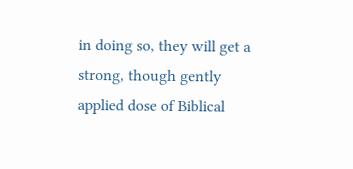in doing so, they will get a strong, though gently applied dose of Biblical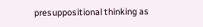presuppositional thinking as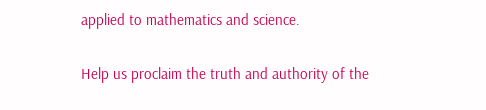applied to mathematics and science.

Help us proclaim the truth and authority of the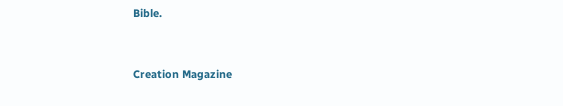Bible.


Creation Magazine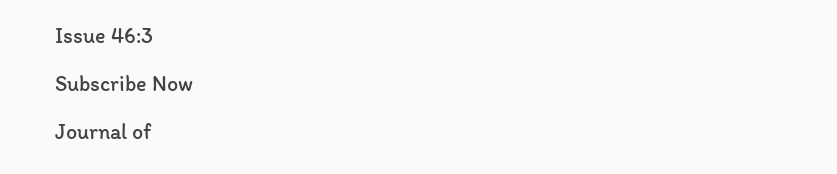Issue 46:3

Subscribe Now

Journal of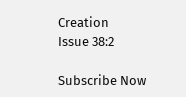Creation
Issue 38:2

Subscribe Now